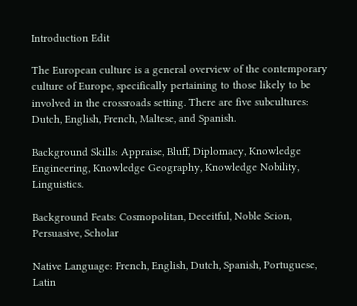Introduction Edit

The European culture is a general overview of the contemporary culture of Europe, specifically pertaining to those likely to be involved in the crossroads setting. There are five subcultures: Dutch, English, French, Maltese, and Spanish.

Background Skills: Appraise, Bluff, Diplomacy, Knowledge Engineering, Knowledge Geography, Knowledge Nobility, Linguistics.

Background Feats: Cosmopolitan, Deceitful, Noble Scion, Persuasive, Scholar

Native Language: French, English, Dutch, Spanish, Portuguese, Latin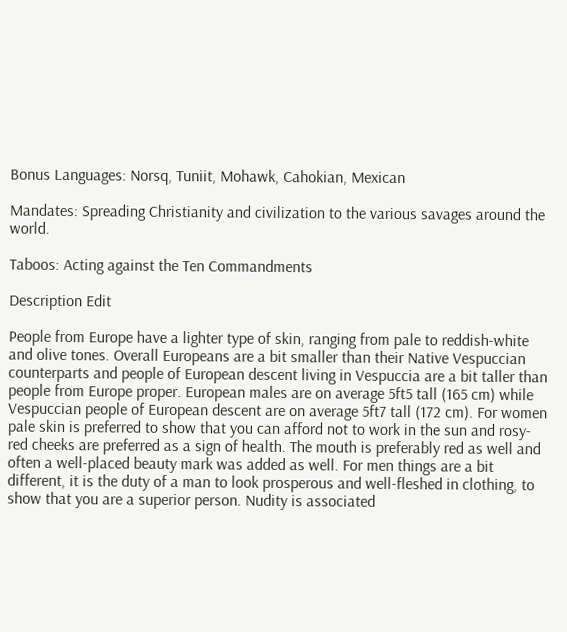Bonus Languages: Norsq, Tuniit, Mohawk, Cahokian, Mexican

Mandates: Spreading Christianity and civilization to the various savages around the world.

Taboos: Acting against the Ten Commandments

Description Edit

People from Europe have a lighter type of skin, ranging from pale to reddish-white and olive tones. Overall Europeans are a bit smaller than their Native Vespuccian counterparts and people of European descent living in Vespuccia are a bit taller than people from Europe proper. European males are on average 5ft5 tall (165 cm) while Vespuccian people of European descent are on average 5ft7 tall (172 cm). For women pale skin is preferred to show that you can afford not to work in the sun and rosy-red cheeks are preferred as a sign of health. The mouth is preferably red as well and often a well-placed beauty mark was added as well. For men things are a bit different, it is the duty of a man to look prosperous and well-fleshed in clothing, to show that you are a superior person. Nudity is associated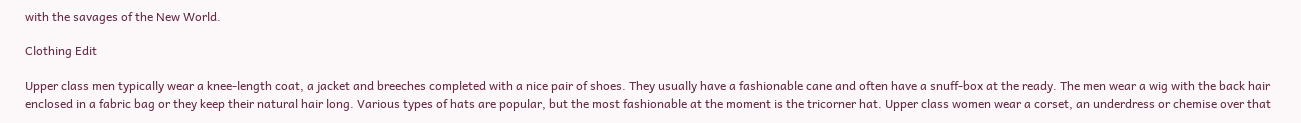with the savages of the New World.

Clothing Edit

Upper class men typically wear a knee-length coat, a jacket and breeches completed with a nice pair of shoes. They usually have a fashionable cane and often have a snuff-box at the ready. The men wear a wig with the back hair enclosed in a fabric bag or they keep their natural hair long. Various types of hats are popular, but the most fashionable at the moment is the tricorner hat. Upper class women wear a corset, an underdress or chemise over that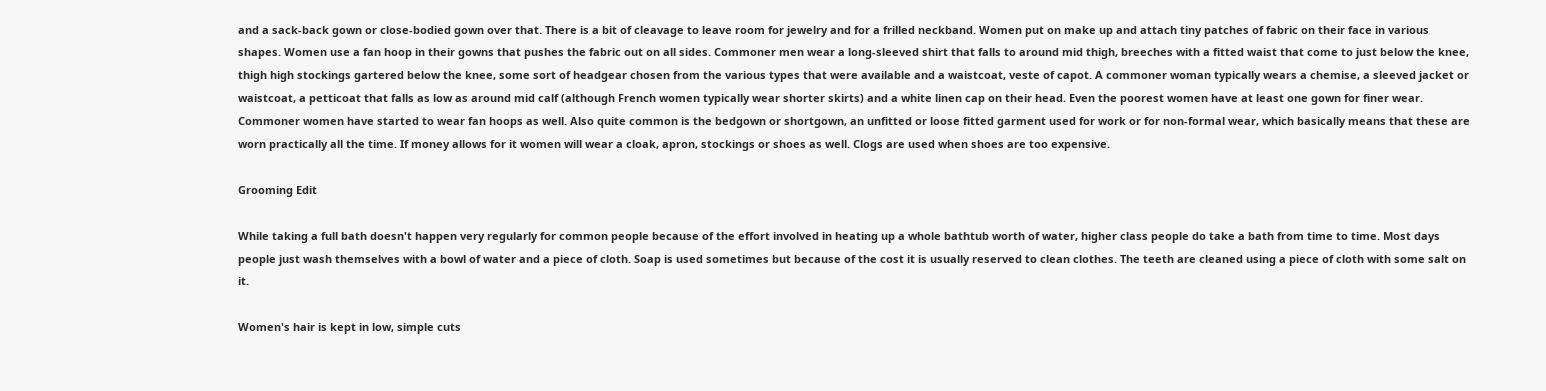and a sack-back gown or close-bodied gown over that. There is a bit of cleavage to leave room for jewelry and for a frilled neckband. Women put on make up and attach tiny patches of fabric on their face in various shapes. Women use a fan hoop in their gowns that pushes the fabric out on all sides. Commoner men wear a long-sleeved shirt that falls to around mid thigh, breeches with a fitted waist that come to just below the knee, thigh high stockings gartered below the knee, some sort of headgear chosen from the various types that were available and a waistcoat, veste of capot. A commoner woman typically wears a chemise, a sleeved jacket or waistcoat, a petticoat that falls as low as around mid calf (although French women typically wear shorter skirts) and a white linen cap on their head. Even the poorest women have at least one gown for finer wear. Commoner women have started to wear fan hoops as well. Also quite common is the bedgown or shortgown, an unfitted or loose fitted garment used for work or for non-formal wear, which basically means that these are worn practically all the time. If money allows for it women will wear a cloak, apron, stockings or shoes as well. Clogs are used when shoes are too expensive.

Grooming Edit

While taking a full bath doesn't happen very regularly for common people because of the effort involved in heating up a whole bathtub worth of water, higher class people do take a bath from time to time. Most days people just wash themselves with a bowl of water and a piece of cloth. Soap is used sometimes but because of the cost it is usually reserved to clean clothes. The teeth are cleaned using a piece of cloth with some salt on it.

Women's hair is kept in low, simple cuts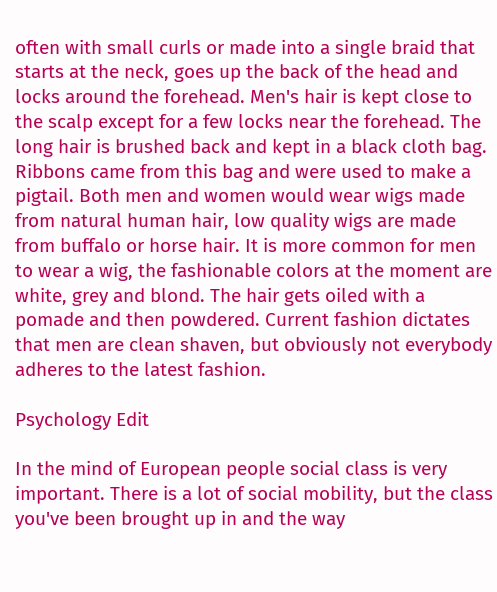often with small curls or made into a single braid that starts at the neck, goes up the back of the head and locks around the forehead. Men's hair is kept close to the scalp except for a few locks near the forehead. The long hair is brushed back and kept in a black cloth bag. Ribbons came from this bag and were used to make a pigtail. Both men and women would wear wigs made from natural human hair, low quality wigs are made from buffalo or horse hair. It is more common for men to wear a wig, the fashionable colors at the moment are white, grey and blond. The hair gets oiled with a pomade and then powdered. Current fashion dictates that men are clean shaven, but obviously not everybody adheres to the latest fashion.

Psychology Edit

In the mind of European people social class is very important. There is a lot of social mobility, but the class you've been brought up in and the way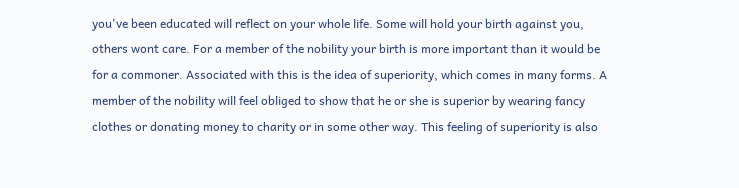you've been educated will reflect on your whole life. Some will hold your birth against you, others wont care. For a member of the nobility your birth is more important than it would be for a commoner. Associated with this is the idea of superiority, which comes in many forms. A member of the nobility will feel obliged to show that he or she is superior by wearing fancy clothes or donating money to charity or in some other way. This feeling of superiority is also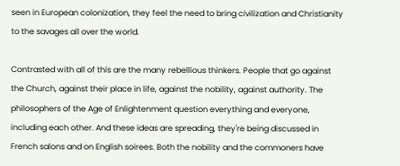seen in European colonization, they feel the need to bring civilization and Christianity to the savages all over the world.

Contrasted with all of this are the many rebellious thinkers. People that go against the Church, against their place in life, against the nobility, against authority. The philosophers of the Age of Enlightenment question everything and everyone, including each other. And these ideas are spreading, they're being discussed in French salons and on English soirees. Both the nobility and the commoners have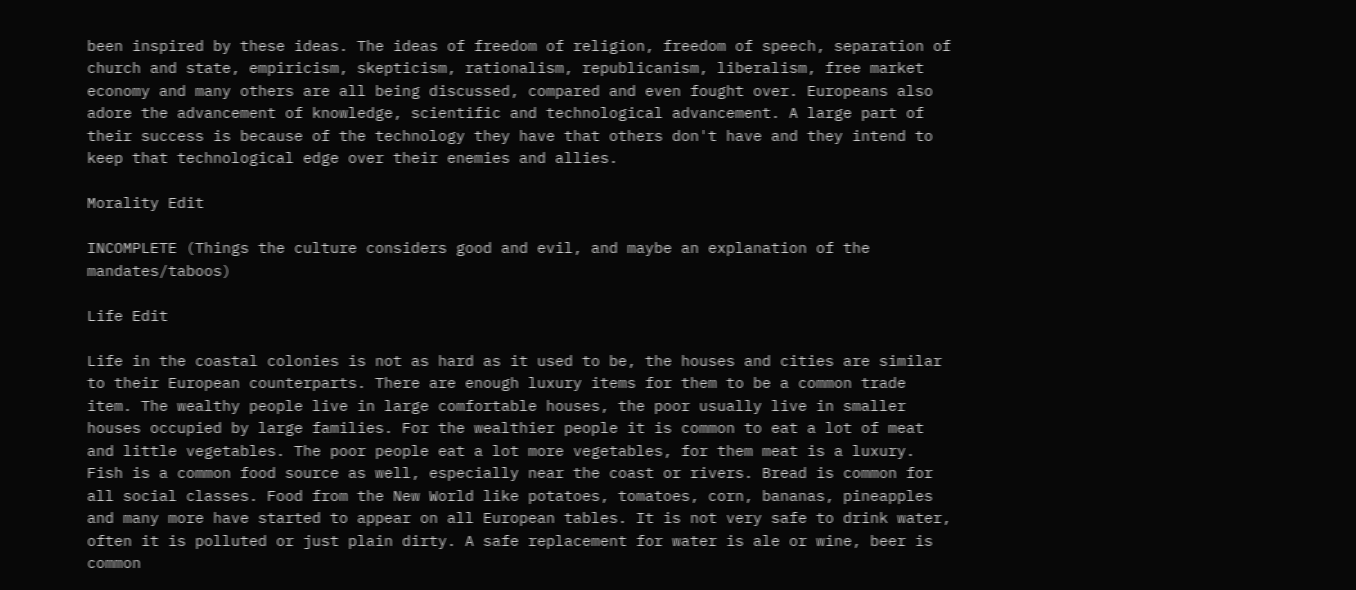been inspired by these ideas. The ideas of freedom of religion, freedom of speech, separation of church and state, empiricism, skepticism, rationalism, republicanism, liberalism, free market economy and many others are all being discussed, compared and even fought over. Europeans also adore the advancement of knowledge, scientific and technological advancement. A large part of their success is because of the technology they have that others don't have and they intend to keep that technological edge over their enemies and allies.

Morality Edit

INCOMPLETE (Things the culture considers good and evil, and maybe an explanation of the mandates/taboos)

Life Edit

Life in the coastal colonies is not as hard as it used to be, the houses and cities are similar to their European counterparts. There are enough luxury items for them to be a common trade item. The wealthy people live in large comfortable houses, the poor usually live in smaller houses occupied by large families. For the wealthier people it is common to eat a lot of meat and little vegetables. The poor people eat a lot more vegetables, for them meat is a luxury. Fish is a common food source as well, especially near the coast or rivers. Bread is common for all social classes. Food from the New World like potatoes, tomatoes, corn, bananas, pineapples and many more have started to appear on all European tables. It is not very safe to drink water, often it is polluted or just plain dirty. A safe replacement for water is ale or wine, beer is common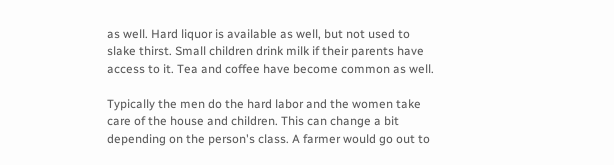as well. Hard liquor is available as well, but not used to slake thirst. Small children drink milk if their parents have access to it. Tea and coffee have become common as well.

Typically the men do the hard labor and the women take care of the house and children. This can change a bit depending on the person's class. A farmer would go out to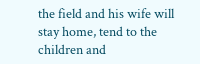the field and his wife will stay home, tend to the children and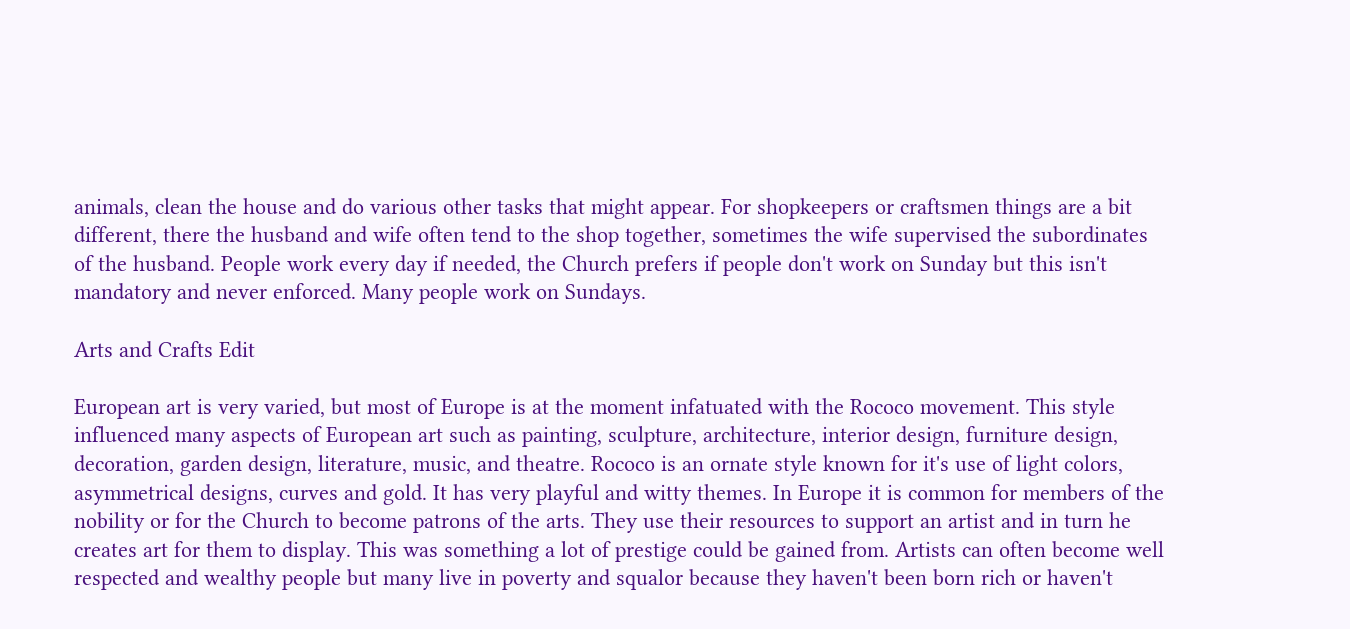animals, clean the house and do various other tasks that might appear. For shopkeepers or craftsmen things are a bit different, there the husband and wife often tend to the shop together, sometimes the wife supervised the subordinates of the husband. People work every day if needed, the Church prefers if people don't work on Sunday but this isn't mandatory and never enforced. Many people work on Sundays.

Arts and Crafts Edit

European art is very varied, but most of Europe is at the moment infatuated with the Rococo movement. This style influenced many aspects of European art such as painting, sculpture, architecture, interior design, furniture design, decoration, garden design, literature, music, and theatre. Rococo is an ornate style known for it's use of light colors, asymmetrical designs, curves and gold. It has very playful and witty themes. In Europe it is common for members of the nobility or for the Church to become patrons of the arts. They use their resources to support an artist and in turn he creates art for them to display. This was something a lot of prestige could be gained from. Artists can often become well respected and wealthy people but many live in poverty and squalor because they haven't been born rich or haven't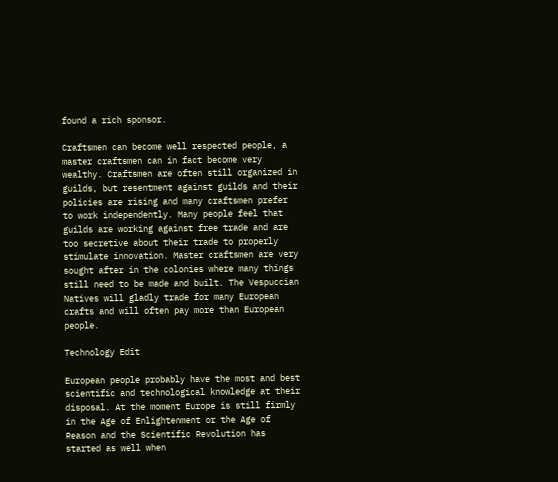found a rich sponsor.

Craftsmen can become well respected people, a master craftsmen can in fact become very wealthy. Craftsmen are often still organized in guilds, but resentment against guilds and their policies are rising and many craftsmen prefer to work independently. Many people feel that guilds are working against free trade and are too secretive about their trade to properly stimulate innovation. Master craftsmen are very sought after in the colonies where many things still need to be made and built. The Vespuccian Natives will gladly trade for many European crafts and will often pay more than European people.

Technology Edit

European people probably have the most and best scientific and technological knowledge at their disposal. At the moment Europe is still firmly in the Age of Enlightenment or the Age of Reason and the Scientific Revolution has started as well when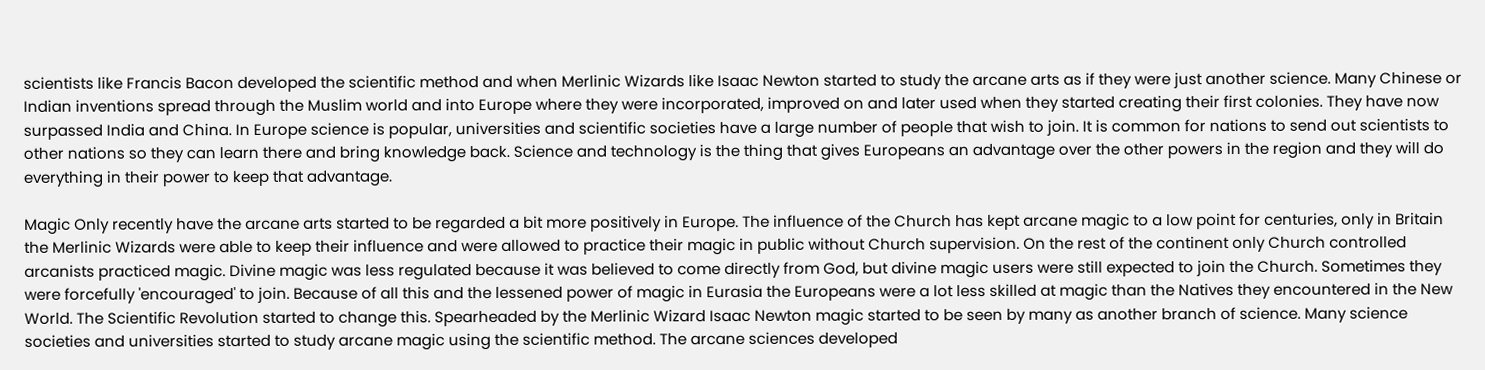scientists like Francis Bacon developed the scientific method and when Merlinic Wizards like Isaac Newton started to study the arcane arts as if they were just another science. Many Chinese or Indian inventions spread through the Muslim world and into Europe where they were incorporated, improved on and later used when they started creating their first colonies. They have now surpassed India and China. In Europe science is popular, universities and scientific societies have a large number of people that wish to join. It is common for nations to send out scientists to other nations so they can learn there and bring knowledge back. Science and technology is the thing that gives Europeans an advantage over the other powers in the region and they will do everything in their power to keep that advantage.

Magic Only recently have the arcane arts started to be regarded a bit more positively in Europe. The influence of the Church has kept arcane magic to a low point for centuries, only in Britain the Merlinic Wizards were able to keep their influence and were allowed to practice their magic in public without Church supervision. On the rest of the continent only Church controlled arcanists practiced magic. Divine magic was less regulated because it was believed to come directly from God, but divine magic users were still expected to join the Church. Sometimes they were forcefully 'encouraged' to join. Because of all this and the lessened power of magic in Eurasia the Europeans were a lot less skilled at magic than the Natives they encountered in the New World. The Scientific Revolution started to change this. Spearheaded by the Merlinic Wizard Isaac Newton magic started to be seen by many as another branch of science. Many science societies and universities started to study arcane magic using the scientific method. The arcane sciences developed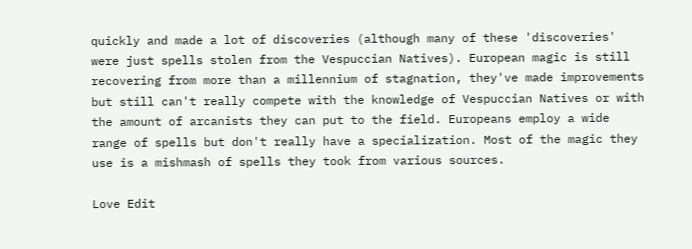quickly and made a lot of discoveries (although many of these 'discoveries' were just spells stolen from the Vespuccian Natives). European magic is still recovering from more than a millennium of stagnation, they've made improvements but still can't really compete with the knowledge of Vespuccian Natives or with the amount of arcanists they can put to the field. Europeans employ a wide range of spells but don't really have a specialization. Most of the magic they use is a mishmash of spells they took from various sources.

Love Edit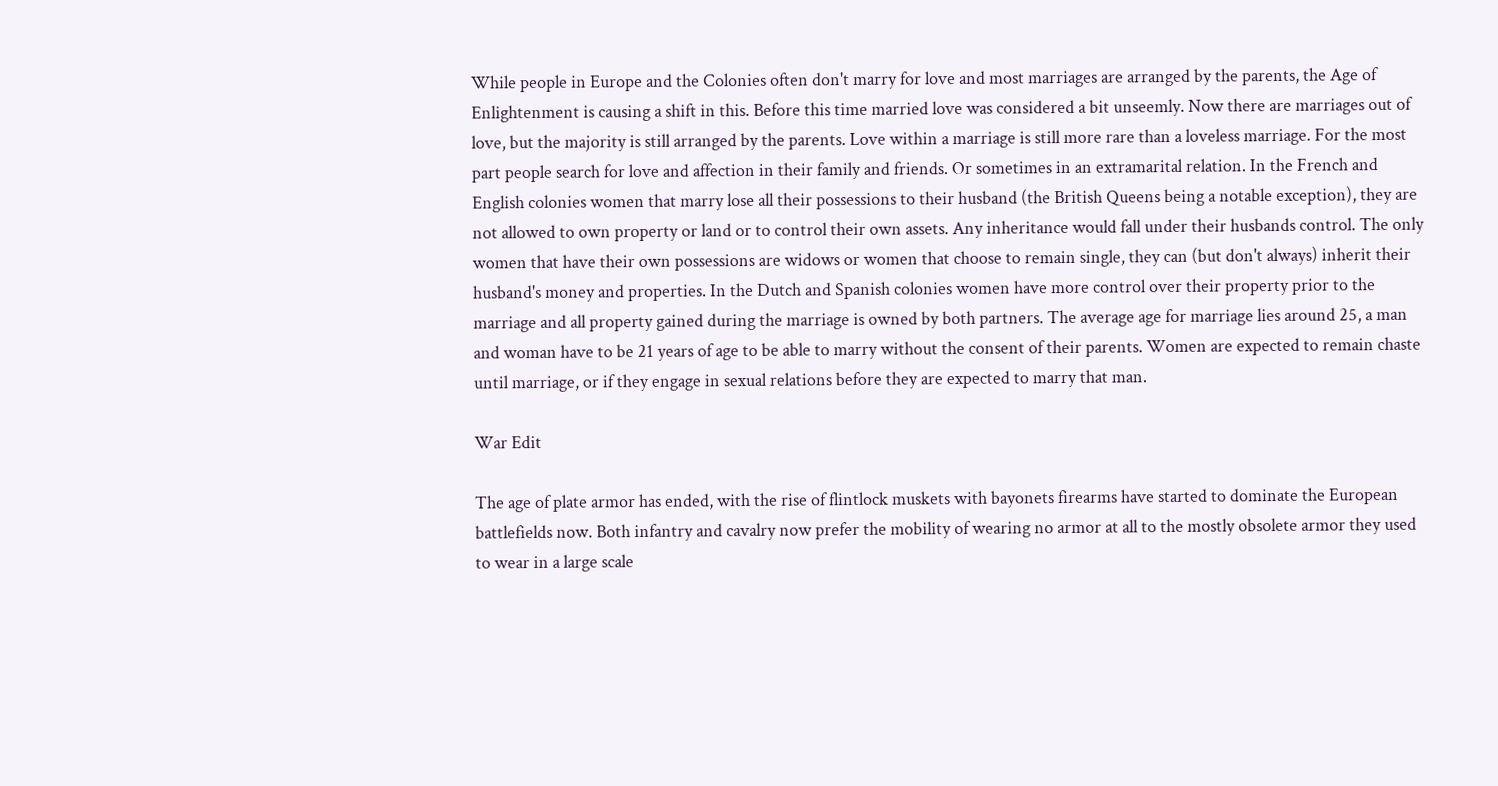While people in Europe and the Colonies often don't marry for love and most marriages are arranged by the parents, the Age of Enlightenment is causing a shift in this. Before this time married love was considered a bit unseemly. Now there are marriages out of love, but the majority is still arranged by the parents. Love within a marriage is still more rare than a loveless marriage. For the most part people search for love and affection in their family and friends. Or sometimes in an extramarital relation. In the French and English colonies women that marry lose all their possessions to their husband (the British Queens being a notable exception), they are not allowed to own property or land or to control their own assets. Any inheritance would fall under their husbands control. The only women that have their own possessions are widows or women that choose to remain single, they can (but don't always) inherit their husband's money and properties. In the Dutch and Spanish colonies women have more control over their property prior to the marriage and all property gained during the marriage is owned by both partners. The average age for marriage lies around 25, a man and woman have to be 21 years of age to be able to marry without the consent of their parents. Women are expected to remain chaste until marriage, or if they engage in sexual relations before they are expected to marry that man.

War Edit

The age of plate armor has ended, with the rise of flintlock muskets with bayonets firearms have started to dominate the European battlefields now. Both infantry and cavalry now prefer the mobility of wearing no armor at all to the mostly obsolete armor they used to wear in a large scale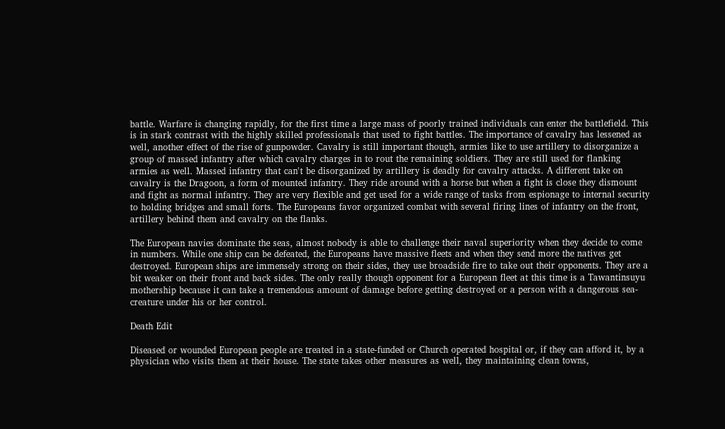battle. Warfare is changing rapidly, for the first time a large mass of poorly trained individuals can enter the battlefield. This is in stark contrast with the highly skilled professionals that used to fight battles. The importance of cavalry has lessened as well, another effect of the rise of gunpowder. Cavalry is still important though, armies like to use artillery to disorganize a group of massed infantry after which cavalry charges in to rout the remaining soldiers. They are still used for flanking armies as well. Massed infantry that can't be disorganized by artillery is deadly for cavalry attacks. A different take on cavalry is the Dragoon, a form of mounted infantry. They ride around with a horse but when a fight is close they dismount and fight as normal infantry. They are very flexible and get used for a wide range of tasks from espionage to internal security to holding bridges and small forts. The Europeans favor organized combat with several firing lines of infantry on the front, artillery behind them and cavalry on the flanks.

The European navies dominate the seas, almost nobody is able to challenge their naval superiority when they decide to come in numbers. While one ship can be defeated, the Europeans have massive fleets and when they send more the natives get destroyed. European ships are immensely strong on their sides, they use broadside fire to take out their opponents. They are a bit weaker on their front and back sides. The only really though opponent for a European fleet at this time is a Tawantinsuyu mothership because it can take a tremendous amount of damage before getting destroyed or a person with a dangerous sea-creature under his or her control.

Death Edit

Diseased or wounded European people are treated in a state-funded or Church operated hospital or, if they can afford it, by a physician who visits them at their house. The state takes other measures as well, they maintaining clean towns,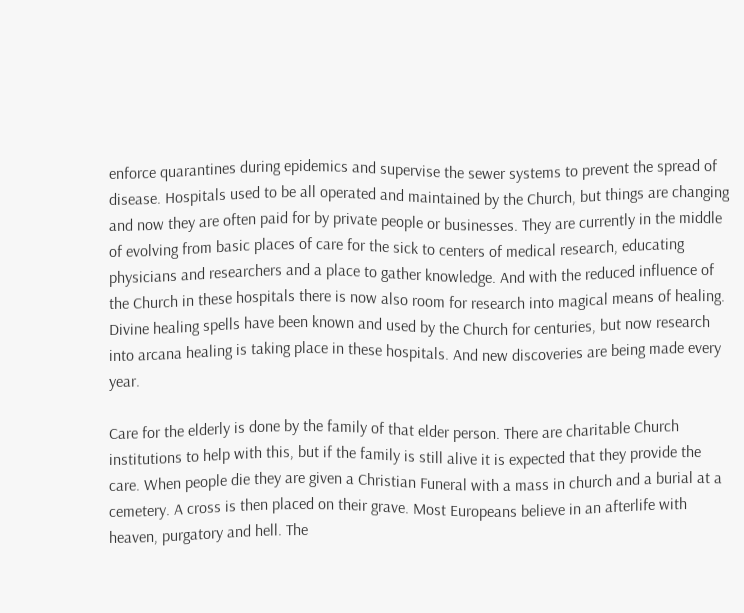enforce quarantines during epidemics and supervise the sewer systems to prevent the spread of disease. Hospitals used to be all operated and maintained by the Church, but things are changing and now they are often paid for by private people or businesses. They are currently in the middle of evolving from basic places of care for the sick to centers of medical research, educating physicians and researchers and a place to gather knowledge. And with the reduced influence of the Church in these hospitals there is now also room for research into magical means of healing. Divine healing spells have been known and used by the Church for centuries, but now research into arcana healing is taking place in these hospitals. And new discoveries are being made every year.

Care for the elderly is done by the family of that elder person. There are charitable Church institutions to help with this, but if the family is still alive it is expected that they provide the care. When people die they are given a Christian Funeral with a mass in church and a burial at a cemetery. A cross is then placed on their grave. Most Europeans believe in an afterlife with heaven, purgatory and hell. The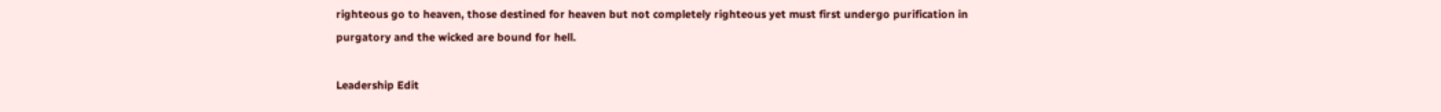righteous go to heaven, those destined for heaven but not completely righteous yet must first undergo purification in purgatory and the wicked are bound for hell.

Leadership Edit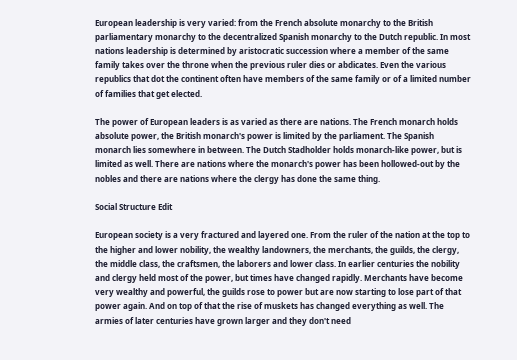European leadership is very varied: from the French absolute monarchy to the British parliamentary monarchy to the decentralized Spanish monarchy to the Dutch republic. In most nations leadership is determined by aristocratic succession where a member of the same family takes over the throne when the previous ruler dies or abdicates. Even the various republics that dot the continent often have members of the same family or of a limited number of families that get elected.

The power of European leaders is as varied as there are nations. The French monarch holds absolute power, the British monarch's power is limited by the parliament. The Spanish monarch lies somewhere in between. The Dutch Stadholder holds monarch-like power, but is limited as well. There are nations where the monarch's power has been hollowed-out by the nobles and there are nations where the clergy has done the same thing.

Social Structure Edit

European society is a very fractured and layered one. From the ruler of the nation at the top to the higher and lower nobility, the wealthy landowners, the merchants, the guilds, the clergy, the middle class, the craftsmen, the laborers and lower class. In earlier centuries the nobility and clergy held most of the power, but times have changed rapidly. Merchants have become very wealthy and powerful, the guilds rose to power but are now starting to lose part of that power again. And on top of that the rise of muskets has changed everything as well. The armies of later centuries have grown larger and they don't need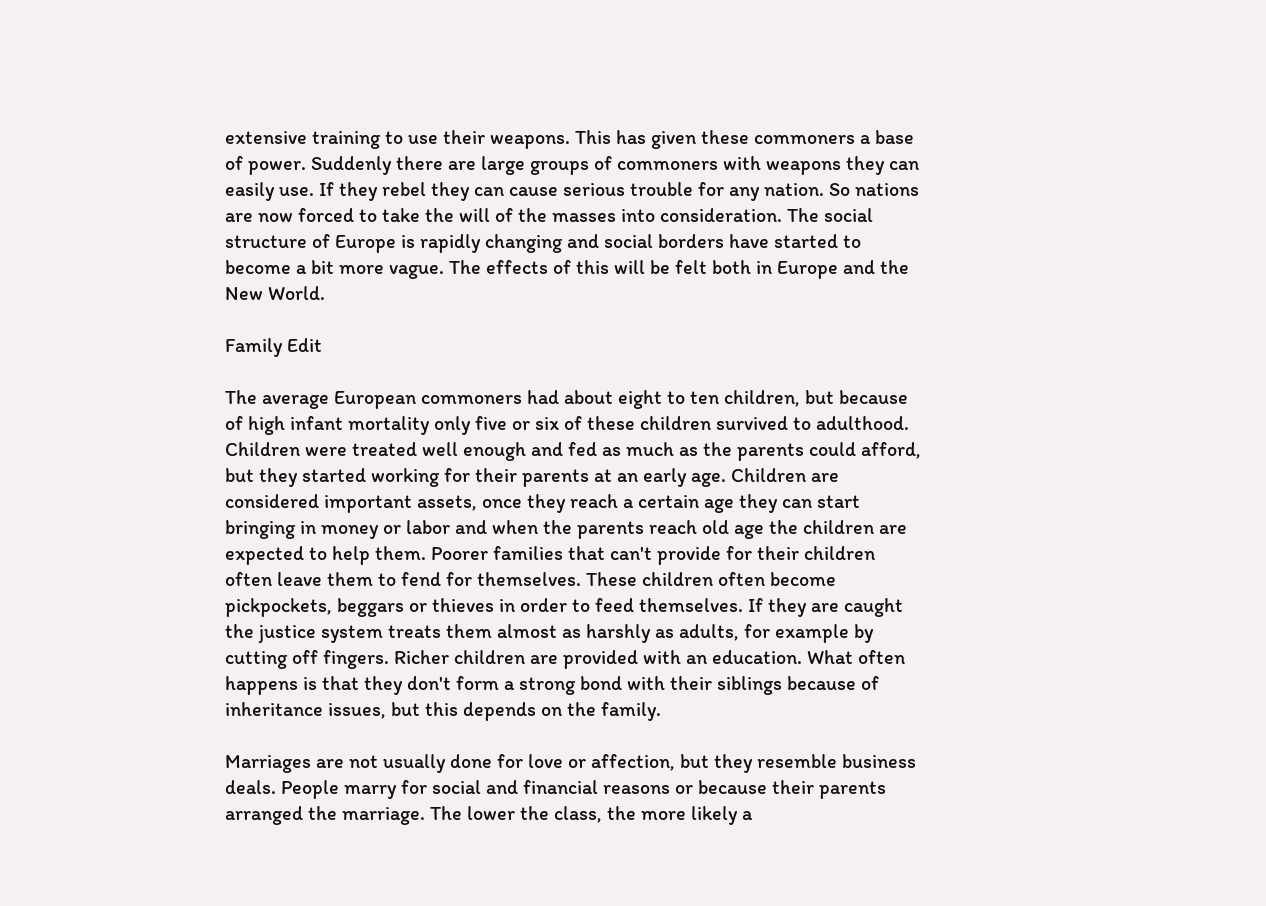extensive training to use their weapons. This has given these commoners a base of power. Suddenly there are large groups of commoners with weapons they can easily use. If they rebel they can cause serious trouble for any nation. So nations are now forced to take the will of the masses into consideration. The social structure of Europe is rapidly changing and social borders have started to become a bit more vague. The effects of this will be felt both in Europe and the New World.

Family Edit

The average European commoners had about eight to ten children, but because of high infant mortality only five or six of these children survived to adulthood. Children were treated well enough and fed as much as the parents could afford, but they started working for their parents at an early age. Children are considered important assets, once they reach a certain age they can start bringing in money or labor and when the parents reach old age the children are expected to help them. Poorer families that can't provide for their children often leave them to fend for themselves. These children often become pickpockets, beggars or thieves in order to feed themselves. If they are caught the justice system treats them almost as harshly as adults, for example by cutting off fingers. Richer children are provided with an education. What often happens is that they don't form a strong bond with their siblings because of inheritance issues, but this depends on the family.

Marriages are not usually done for love or affection, but they resemble business deals. People marry for social and financial reasons or because their parents arranged the marriage. The lower the class, the more likely a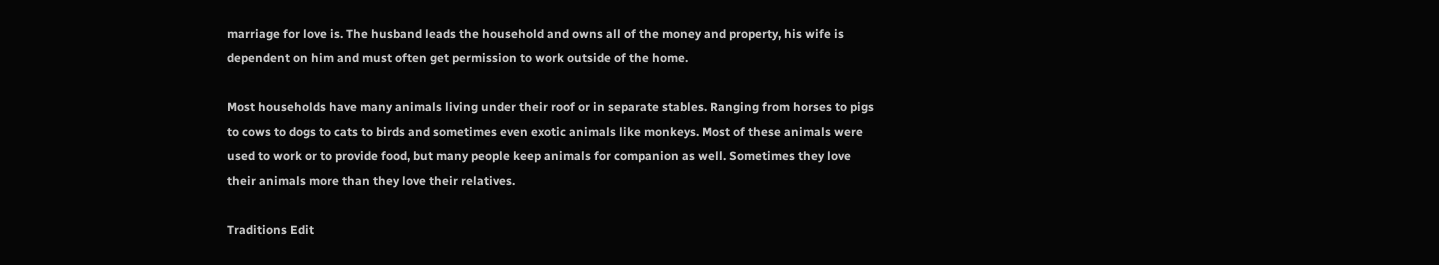marriage for love is. The husband leads the household and owns all of the money and property, his wife is dependent on him and must often get permission to work outside of the home.

Most households have many animals living under their roof or in separate stables. Ranging from horses to pigs to cows to dogs to cats to birds and sometimes even exotic animals like monkeys. Most of these animals were used to work or to provide food, but many people keep animals for companion as well. Sometimes they love their animals more than they love their relatives.

Traditions Edit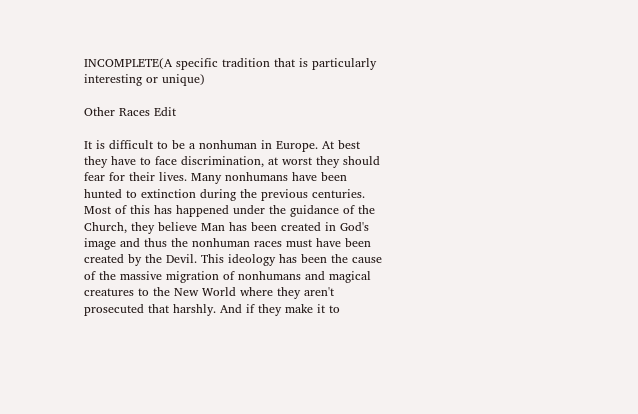INCOMPLETE(A specific tradition that is particularly interesting or unique)

Other Races Edit

It is difficult to be a nonhuman in Europe. At best they have to face discrimination, at worst they should fear for their lives. Many nonhumans have been hunted to extinction during the previous centuries. Most of this has happened under the guidance of the Church, they believe Man has been created in God's image and thus the nonhuman races must have been created by the Devil. This ideology has been the cause of the massive migration of nonhumans and magical creatures to the New World where they aren't prosecuted that harshly. And if they make it to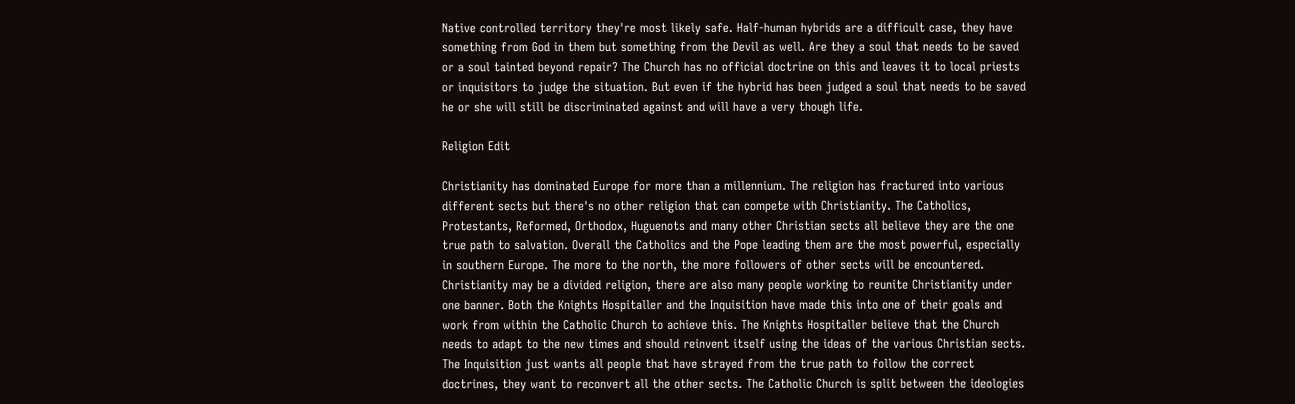Native controlled territory they're most likely safe. Half-human hybrids are a difficult case, they have something from God in them but something from the Devil as well. Are they a soul that needs to be saved or a soul tainted beyond repair? The Church has no official doctrine on this and leaves it to local priests or inquisitors to judge the situation. But even if the hybrid has been judged a soul that needs to be saved he or she will still be discriminated against and will have a very though life.

Religion Edit

Christianity has dominated Europe for more than a millennium. The religion has fractured into various different sects but there's no other religion that can compete with Christianity. The Catholics, Protestants, Reformed, Orthodox, Huguenots and many other Christian sects all believe they are the one true path to salvation. Overall the Catholics and the Pope leading them are the most powerful, especially in southern Europe. The more to the north, the more followers of other sects will be encountered. Christianity may be a divided religion, there are also many people working to reunite Christianity under one banner. Both the Knights Hospitaller and the Inquisition have made this into one of their goals and work from within the Catholic Church to achieve this. The Knights Hospitaller believe that the Church needs to adapt to the new times and should reinvent itself using the ideas of the various Christian sects. The Inquisition just wants all people that have strayed from the true path to follow the correct doctrines, they want to reconvert all the other sects. The Catholic Church is split between the ideologies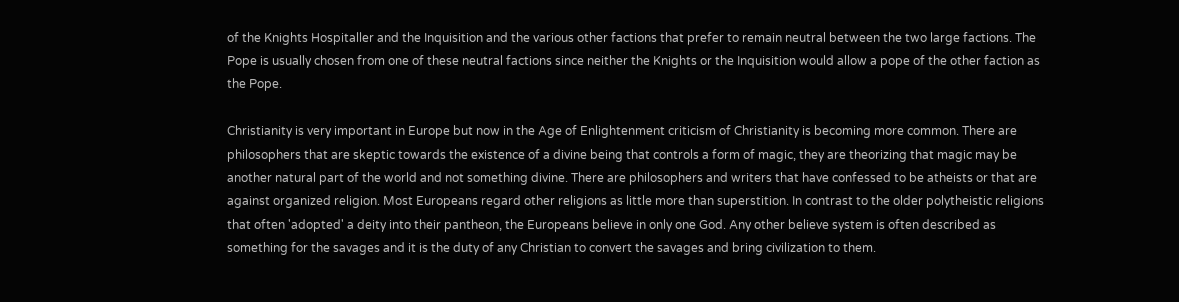of the Knights Hospitaller and the Inquisition and the various other factions that prefer to remain neutral between the two large factions. The Pope is usually chosen from one of these neutral factions since neither the Knights or the Inquisition would allow a pope of the other faction as the Pope.

Christianity is very important in Europe but now in the Age of Enlightenment criticism of Christianity is becoming more common. There are philosophers that are skeptic towards the existence of a divine being that controls a form of magic, they are theorizing that magic may be another natural part of the world and not something divine. There are philosophers and writers that have confessed to be atheists or that are against organized religion. Most Europeans regard other religions as little more than superstition. In contrast to the older polytheistic religions that often 'adopted' a deity into their pantheon, the Europeans believe in only one God. Any other believe system is often described as something for the savages and it is the duty of any Christian to convert the savages and bring civilization to them.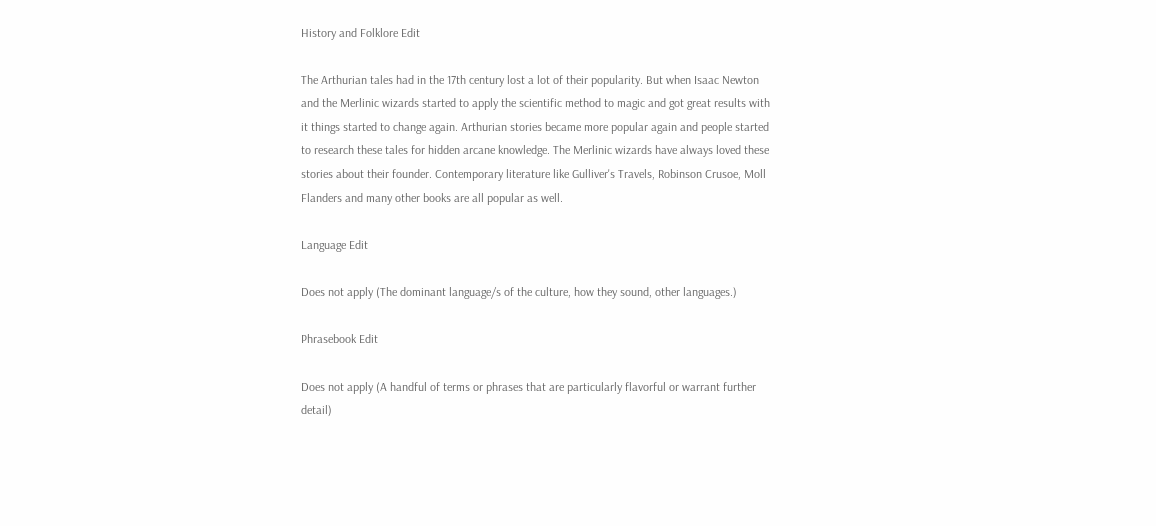History and Folklore Edit

The Arthurian tales had in the 17th century lost a lot of their popularity. But when Isaac Newton and the Merlinic wizards started to apply the scientific method to magic and got great results with it things started to change again. Arthurian stories became more popular again and people started to research these tales for hidden arcane knowledge. The Merlinic wizards have always loved these stories about their founder. Contemporary literature like Gulliver's Travels, Robinson Crusoe, Moll Flanders and many other books are all popular as well.

Language Edit

Does not apply (The dominant language/s of the culture, how they sound, other languages.)

Phrasebook Edit

Does not apply (A handful of terms or phrases that are particularly flavorful or warrant further detail)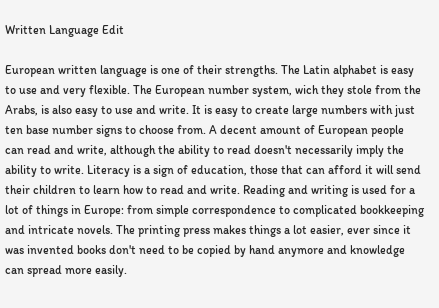Written Language Edit

European written language is one of their strengths. The Latin alphabet is easy to use and very flexible. The European number system, wich they stole from the Arabs, is also easy to use and write. It is easy to create large numbers with just ten base number signs to choose from. A decent amount of European people can read and write, although the ability to read doesn't necessarily imply the ability to write. Literacy is a sign of education, those that can afford it will send their children to learn how to read and write. Reading and writing is used for a lot of things in Europe: from simple correspondence to complicated bookkeeping and intricate novels. The printing press makes things a lot easier, ever since it was invented books don't need to be copied by hand anymore and knowledge can spread more easily.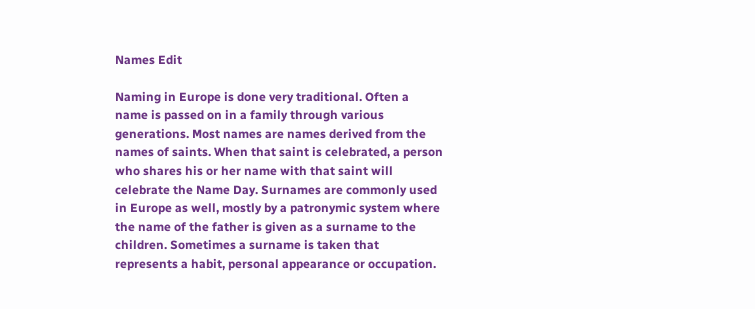Names Edit

Naming in Europe is done very traditional. Often a name is passed on in a family through various generations. Most names are names derived from the names of saints. When that saint is celebrated, a person who shares his or her name with that saint will celebrate the Name Day. Surnames are commonly used in Europe as well, mostly by a patronymic system where the name of the father is given as a surname to the children. Sometimes a surname is taken that represents a habit, personal appearance or occupation.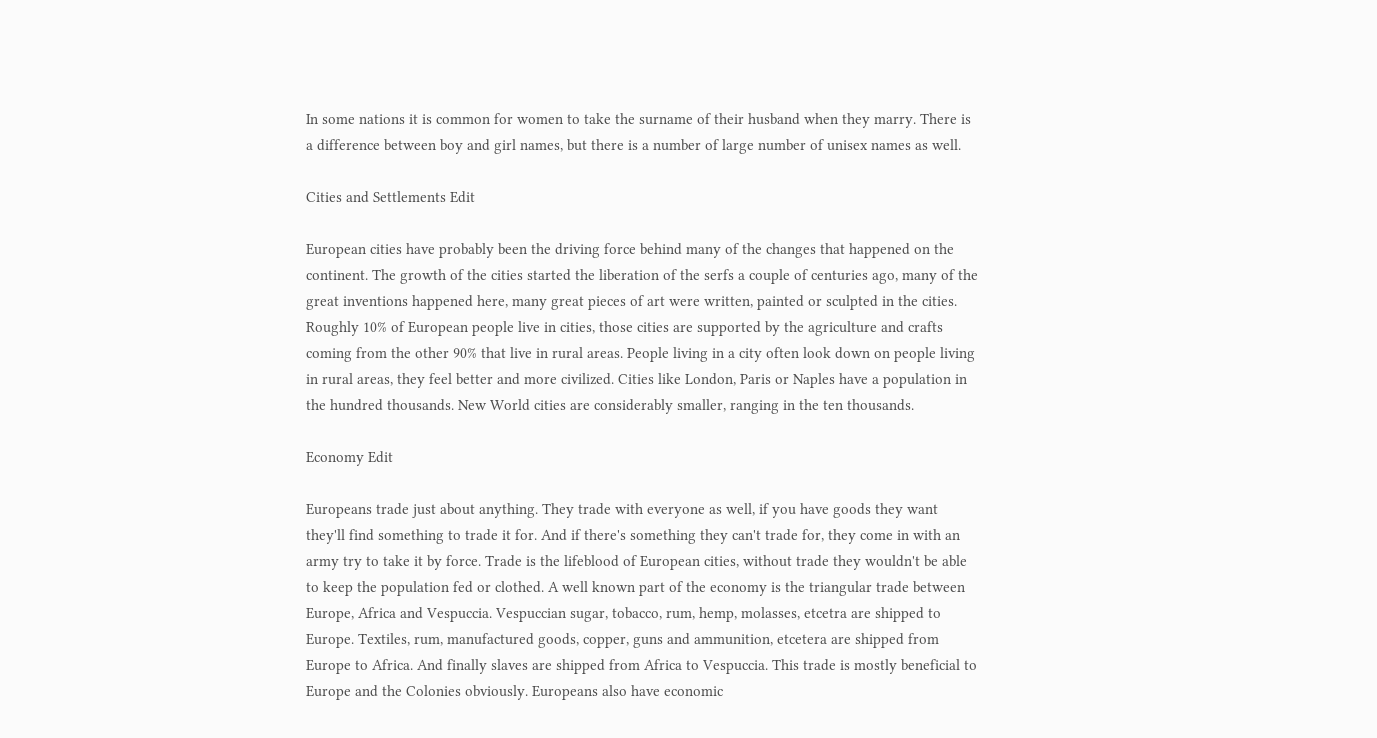In some nations it is common for women to take the surname of their husband when they marry. There is a difference between boy and girl names, but there is a number of large number of unisex names as well.

Cities and Settlements Edit

European cities have probably been the driving force behind many of the changes that happened on the continent. The growth of the cities started the liberation of the serfs a couple of centuries ago, many of the great inventions happened here, many great pieces of art were written, painted or sculpted in the cities. Roughly 10% of European people live in cities, those cities are supported by the agriculture and crafts coming from the other 90% that live in rural areas. People living in a city often look down on people living in rural areas, they feel better and more civilized. Cities like London, Paris or Naples have a population in the hundred thousands. New World cities are considerably smaller, ranging in the ten thousands.

Economy Edit

Europeans trade just about anything. They trade with everyone as well, if you have goods they want they'll find something to trade it for. And if there's something they can't trade for, they come in with an army try to take it by force. Trade is the lifeblood of European cities, without trade they wouldn't be able to keep the population fed or clothed. A well known part of the economy is the triangular trade between Europe, Africa and Vespuccia. Vespuccian sugar, tobacco, rum, hemp, molasses, etcetra are shipped to Europe. Textiles, rum, manufactured goods, copper, guns and ammunition, etcetera are shipped from Europe to Africa. And finally slaves are shipped from Africa to Vespuccia. This trade is mostly beneficial to Europe and the Colonies obviously. Europeans also have economic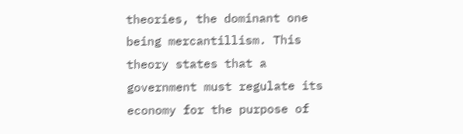theories, the dominant one being mercantillism. This theory states that a government must regulate its economy for the purpose of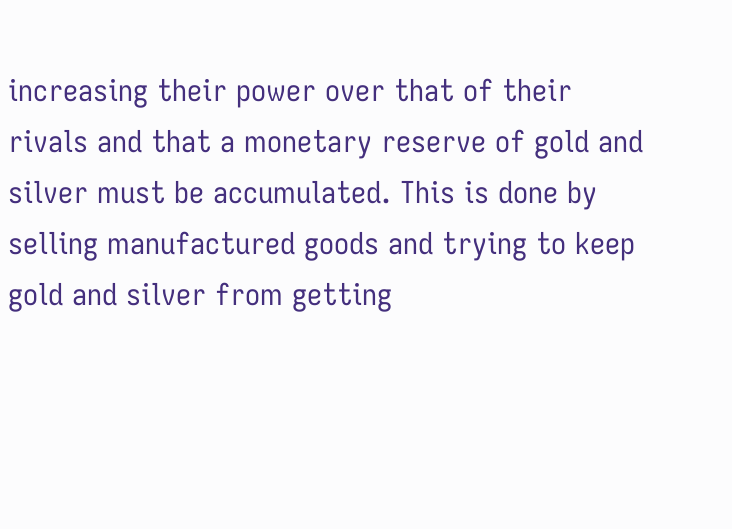increasing their power over that of their rivals and that a monetary reserve of gold and silver must be accumulated. This is done by selling manufactured goods and trying to keep gold and silver from getting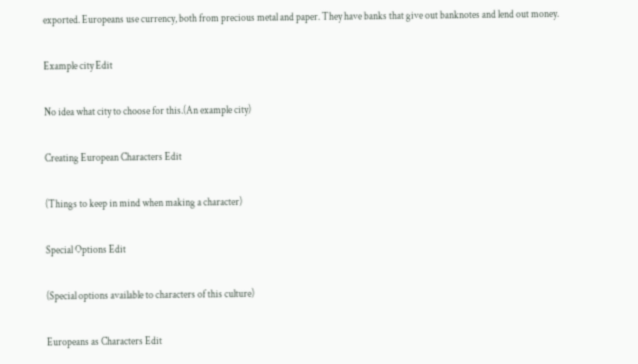exported. Europeans use currency, both from precious metal and paper. They have banks that give out banknotes and lend out money.

Example city Edit

No idea what city to choose for this.(An example city)

Creating European Characters Edit

(Things to keep in mind when making a character)

Special Options Edit

(Special options available to characters of this culture)

Europeans as Characters Edit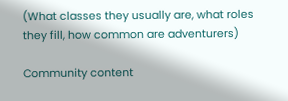(What classes they usually are, what roles they fill, how common are adventurers)

Community content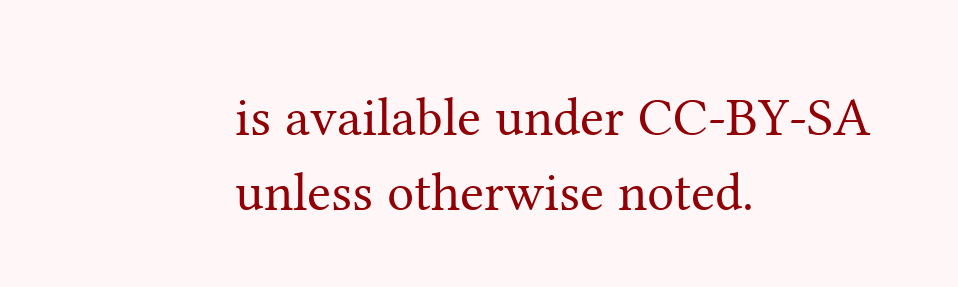is available under CC-BY-SA unless otherwise noted.